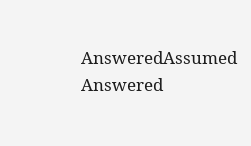AnsweredAssumed Answered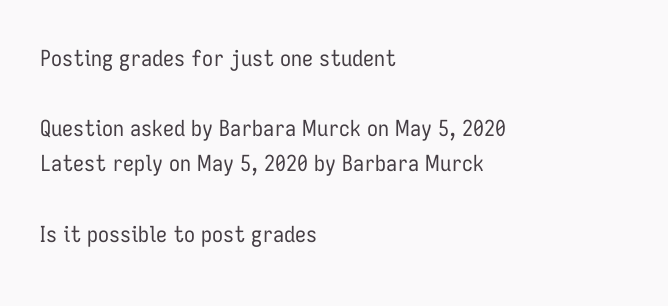Posting grades for just one student

Question asked by Barbara Murck on May 5, 2020
Latest reply on May 5, 2020 by Barbara Murck

Is it possible to post grades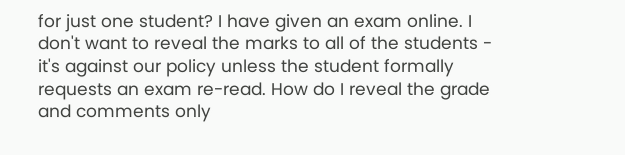for just one student? I have given an exam online. I don't want to reveal the marks to all of the students - it's against our policy unless the student formally requests an exam re-read. How do I reveal the grade and comments only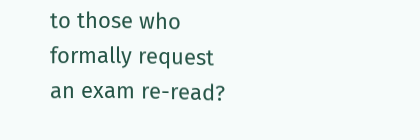to those who formally request an exam re-read?